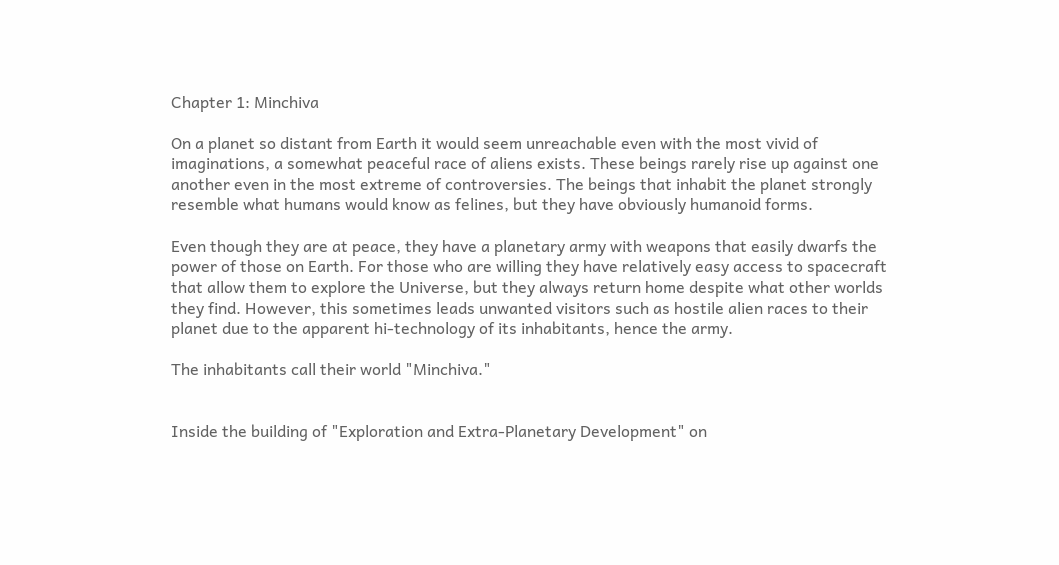Chapter 1: Minchiva

On a planet so distant from Earth it would seem unreachable even with the most vivid of imaginations, a somewhat peaceful race of aliens exists. These beings rarely rise up against one another even in the most extreme of controversies. The beings that inhabit the planet strongly resemble what humans would know as felines, but they have obviously humanoid forms.

Even though they are at peace, they have a planetary army with weapons that easily dwarfs the power of those on Earth. For those who are willing they have relatively easy access to spacecraft that allow them to explore the Universe, but they always return home despite what other worlds they find. However, this sometimes leads unwanted visitors such as hostile alien races to their planet due to the apparent hi-technology of its inhabitants, hence the army.

The inhabitants call their world "Minchiva."


Inside the building of "Exploration and Extra-Planetary Development" on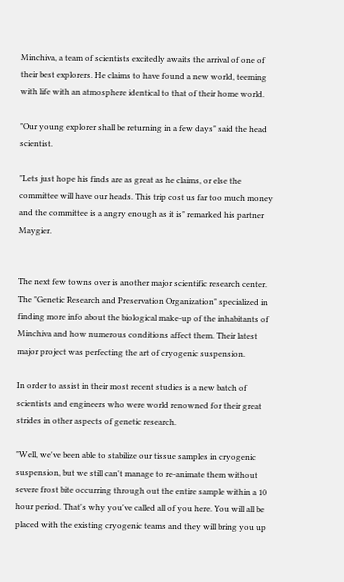Minchiva, a team of scientists excitedly awaits the arrival of one of their best explorers. He claims to have found a new world, teeming with life with an atmosphere identical to that of their home world.

"Our young explorer shall be returning in a few days" said the head scientist.

"Lets just hope his finds are as great as he claims, or else the committee will have our heads. This trip cost us far too much money and the committee is a angry enough as it is" remarked his partner Maygier.


The next few towns over is another major scientific research center. The "Genetic Research and Preservation Organization" specialized in finding more info about the biological make-up of the inhabitants of Minchiva and how numerous conditions affect them. Their latest major project was perfecting the art of cryogenic suspension.

In order to assist in their most recent studies is a new batch of scientists and engineers who were world renowned for their great strides in other aspects of genetic research.

"Well, we've been able to stabilize our tissue samples in cryogenic suspension, but we still can't manage to re-animate them without severe frost bite occurring through out the entire sample within a 10 hour period. That's why you've called all of you here. You will all be placed with the existing cryogenic teams and they will bring you up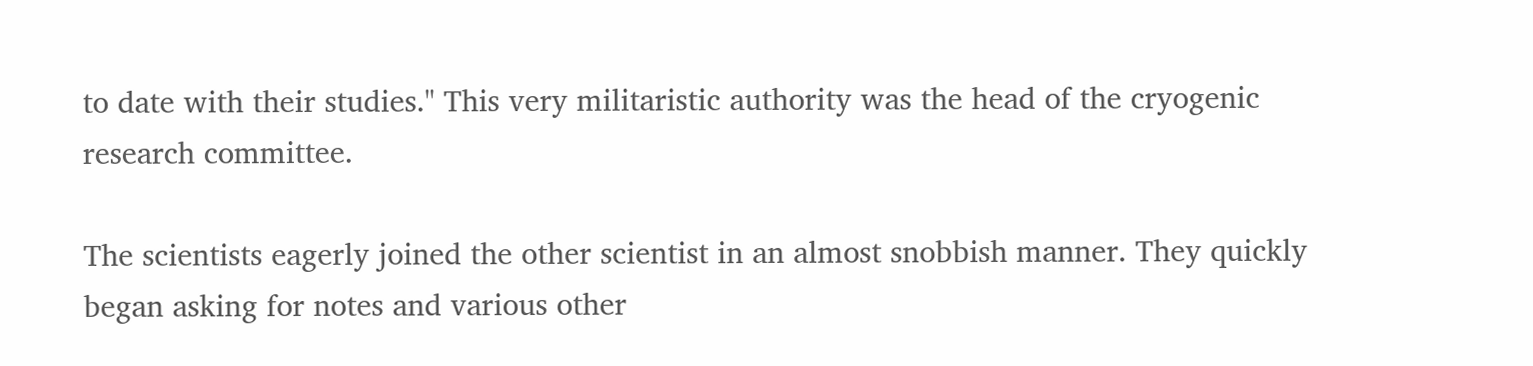to date with their studies." This very militaristic authority was the head of the cryogenic research committee.

The scientists eagerly joined the other scientist in an almost snobbish manner. They quickly began asking for notes and various other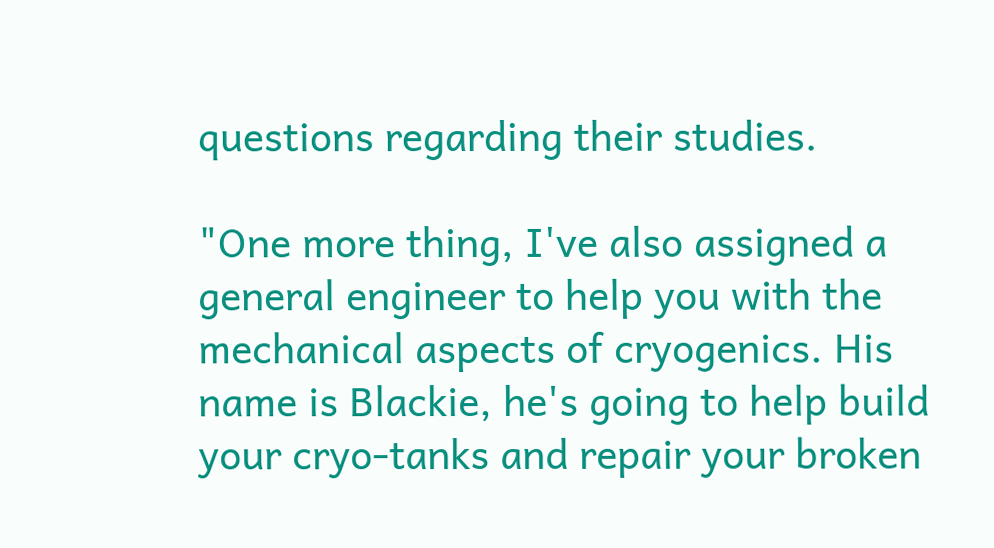questions regarding their studies.

"One more thing, I've also assigned a general engineer to help you with the mechanical aspects of cryogenics. His name is Blackie, he's going to help build your cryo-tanks and repair your broken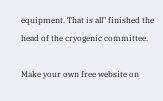equipment. That is all" finished the head of the cryogenic committee.

Make your own free website on